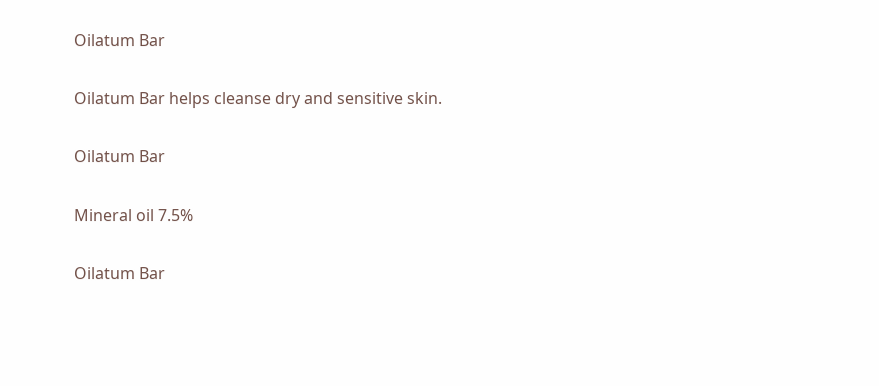Oilatum Bar

Oilatum Bar helps cleanse dry and sensitive skin.

Oilatum Bar

Mineral oil 7.5%

Oilatum Bar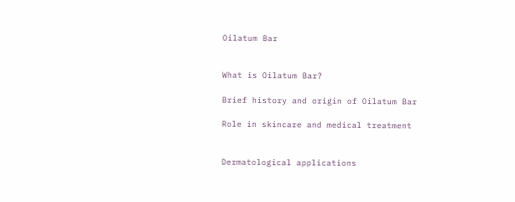Oilatum Bar


What is Oilatum Bar?

Brief history and origin of Oilatum Bar

Role in skincare and medical treatment


Dermatological applications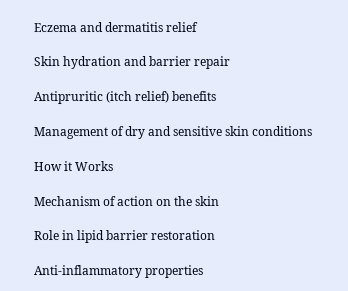Eczema and dermatitis relief

Skin hydration and barrier repair

Antipruritic (itch relief) benefits

Management of dry and sensitive skin conditions

How it Works

Mechanism of action on the skin

Role in lipid barrier restoration

Anti-inflammatory properties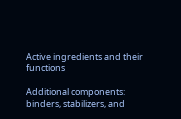Active ingredients and their functions

Additional components: binders, stabilizers, and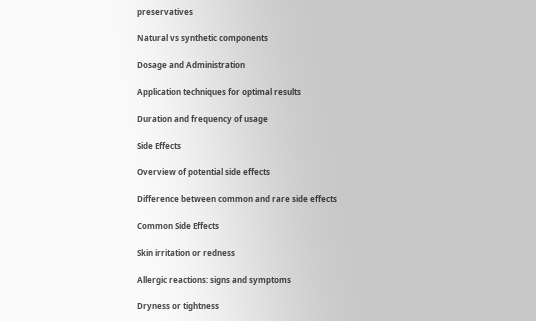preservatives

Natural vs synthetic components

Dosage and Administration

Application techniques for optimal results

Duration and frequency of usage

Side Effects

Overview of potential side effects

Difference between common and rare side effects

Common Side Effects

Skin irritation or redness

Allergic reactions: signs and symptoms

Dryness or tightness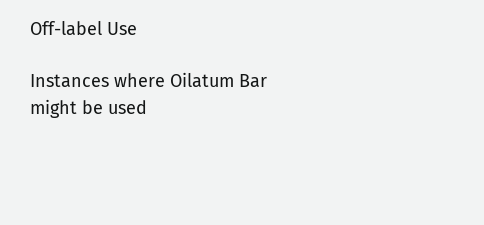Off-label Use

Instances where Oilatum Bar might be used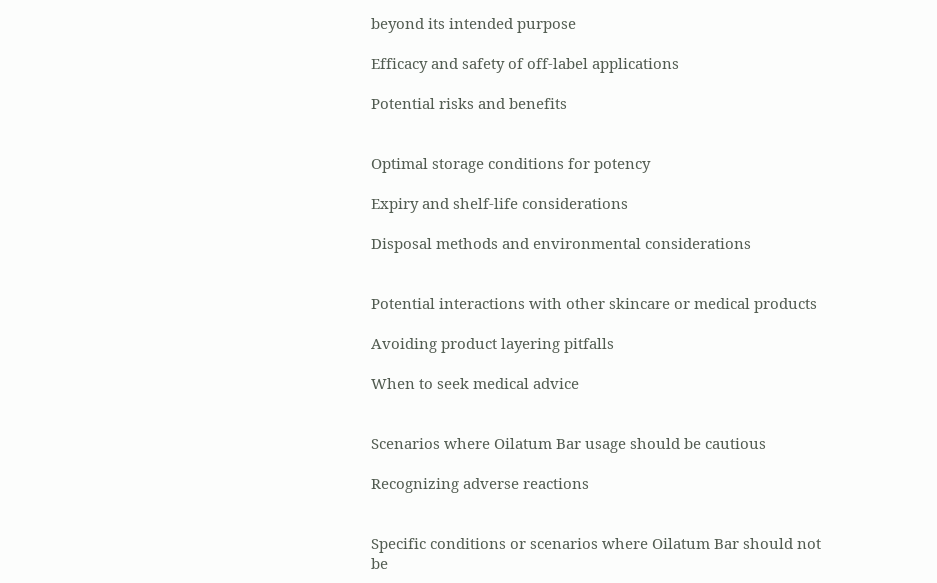beyond its intended purpose

Efficacy and safety of off-label applications

Potential risks and benefits


Optimal storage conditions for potency

Expiry and shelf-life considerations

Disposal methods and environmental considerations


Potential interactions with other skincare or medical products

Avoiding product layering pitfalls

When to seek medical advice


Scenarios where Oilatum Bar usage should be cautious

Recognizing adverse reactions


Specific conditions or scenarios where Oilatum Bar should not be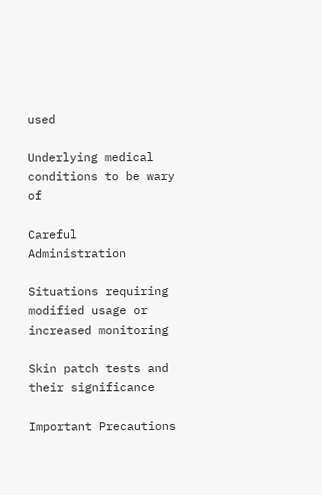used

Underlying medical conditions to be wary of

Careful Administration

Situations requiring modified usage or increased monitoring

Skin patch tests and their significance

Important Precautions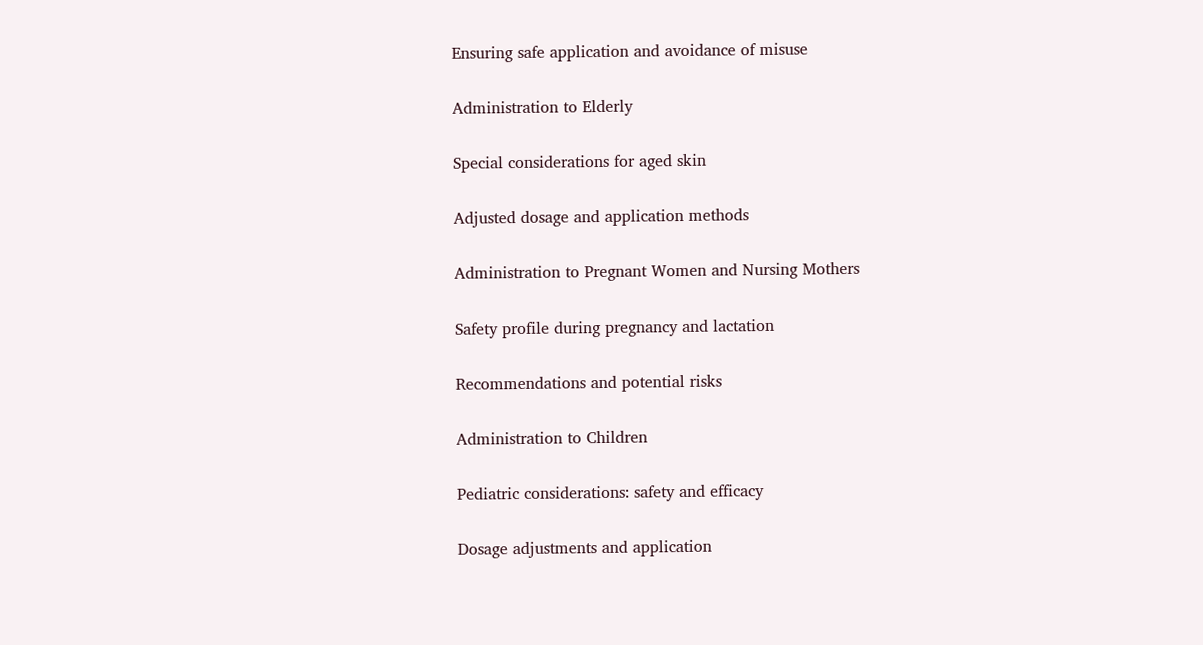Ensuring safe application and avoidance of misuse

Administration to Elderly

Special considerations for aged skin

Adjusted dosage and application methods

Administration to Pregnant Women and Nursing Mothers

Safety profile during pregnancy and lactation

Recommendations and potential risks

Administration to Children

Pediatric considerations: safety and efficacy

Dosage adjustments and application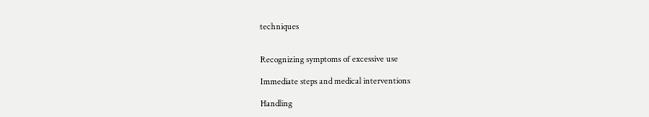techniques


Recognizing symptoms of excessive use

Immediate steps and medical interventions

Handling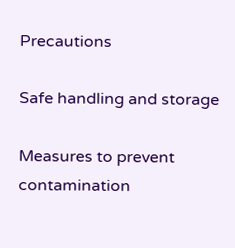Precautions

Safe handling and storage

Measures to prevent contamination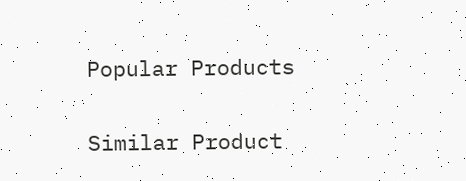Popular Products

Similar Product